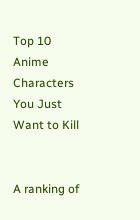Top 10 Anime Characters You Just Want to Kill


A ranking of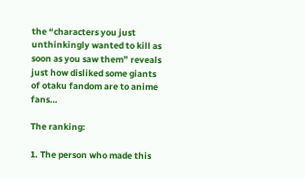the “characters you just unthinkingly wanted to kill as soon as you saw them” reveals just how disliked some giants of otaku fandom are to anime fans…

The ranking:

1. The person who made this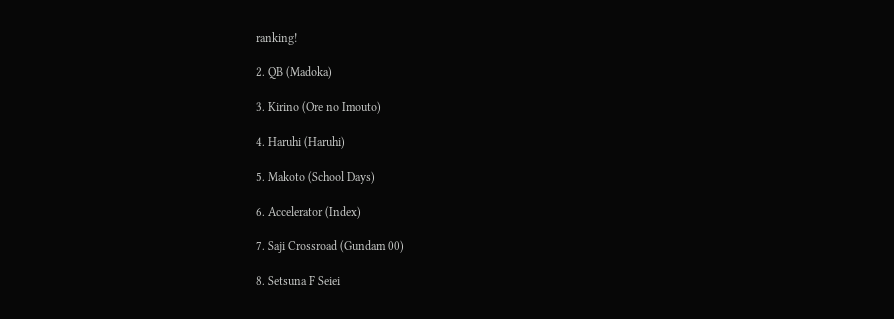ranking!

2. QB (Madoka)

3. Kirino (Ore no Imouto)

4. Haruhi (Haruhi)

5. Makoto (School Days)

6. Accelerator (Index)

7. Saji Crossroad (Gundam 00)

8. Setsuna F Seiei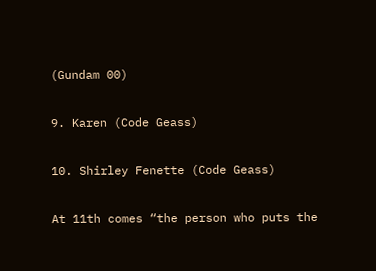(Gundam 00)

9. Karen (Code Geass)

10. Shirley Fenette (Code Geass)

At 11th comes “the person who puts the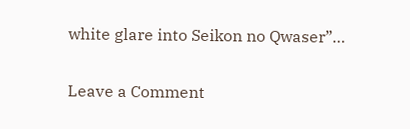white glare into Seikon no Qwaser”…

Leave a Comment